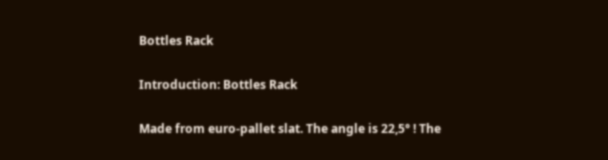Bottles Rack

Introduction: Bottles Rack

Made from euro-pallet slat. The angle is 22,5° ! The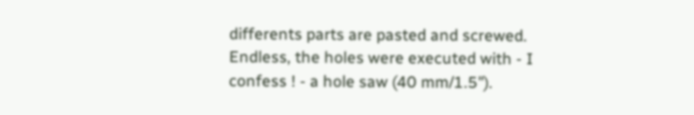differents parts are pasted and screwed. Endless, the holes were executed with - I confess ! - a hole saw (40 mm/1.5").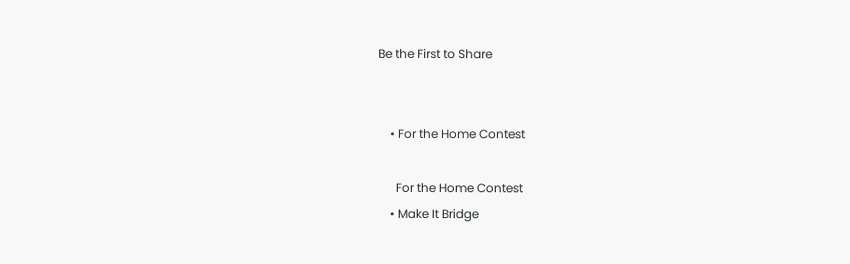Be the First to Share


    • For the Home Contest

      For the Home Contest
    • Make It Bridge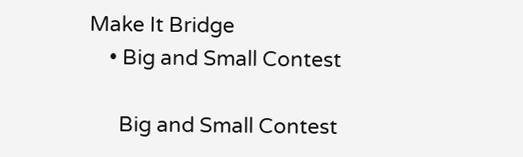Make It Bridge
    • Big and Small Contest

      Big and Small Contest